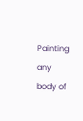Painting any body of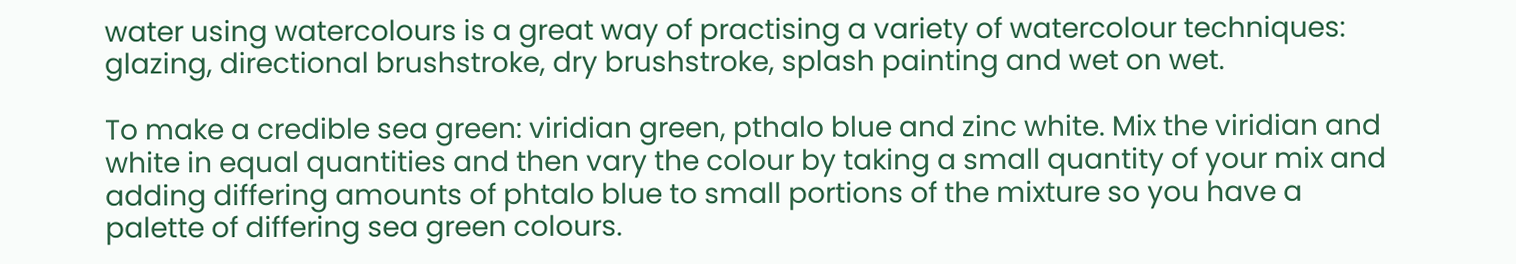water using watercolours is a great way of practising a variety of watercolour techniques: glazing, directional brushstroke, dry brushstroke, splash painting and wet on wet.

To make a credible sea green: viridian green, pthalo blue and zinc white. Mix the viridian and white in equal quantities and then vary the colour by taking a small quantity of your mix and adding differing amounts of phtalo blue to small portions of the mixture so you have a palette of differing sea green colours.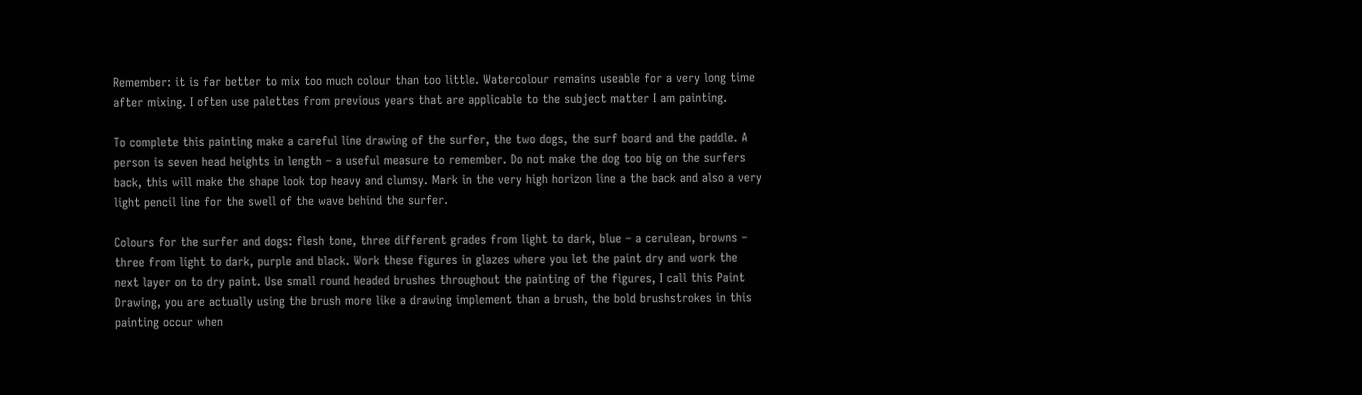Remember: it is far better to mix too much colour than too little. Watercolour remains useable for a very long time after mixing. I often use palettes from previous years that are applicable to the subject matter I am painting.

To complete this painting make a careful line drawing of the surfer, the two dogs, the surf board and the paddle. A person is seven head heights in length – a useful measure to remember. Do not make the dog too big on the surfers back, this will make the shape look top heavy and clumsy. Mark in the very high horizon line a the back and also a very light pencil line for the swell of the wave behind the surfer.

Colours for the surfer and dogs: flesh tone, three different grades from light to dark, blue – a cerulean, browns – three from light to dark, purple and black. Work these figures in glazes where you let the paint dry and work the next layer on to dry paint. Use small round headed brushes throughout the painting of the figures, I call this Paint Drawing, you are actually using the brush more like a drawing implement than a brush, the bold brushstrokes in this painting occur when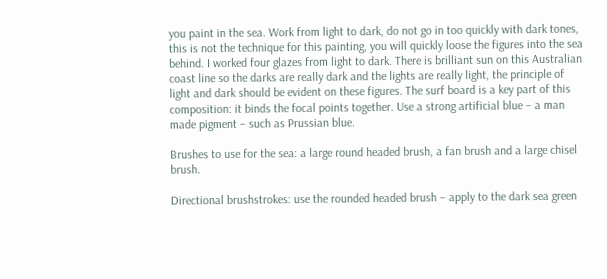you paint in the sea. Work from light to dark, do not go in too quickly with dark tones, this is not the technique for this painting, you will quickly loose the figures into the sea behind. I worked four glazes from light to dark. There is brilliant sun on this Australian coast line so the darks are really dark and the lights are really light, the principle of light and dark should be evident on these figures. The surf board is a key part of this composition: it binds the focal points together. Use a strong artificial blue – a man made pigment – such as Prussian blue.

Brushes to use for the sea: a large round headed brush, a fan brush and a large chisel brush.

Directional brushstrokes: use the rounded headed brush – apply to the dark sea green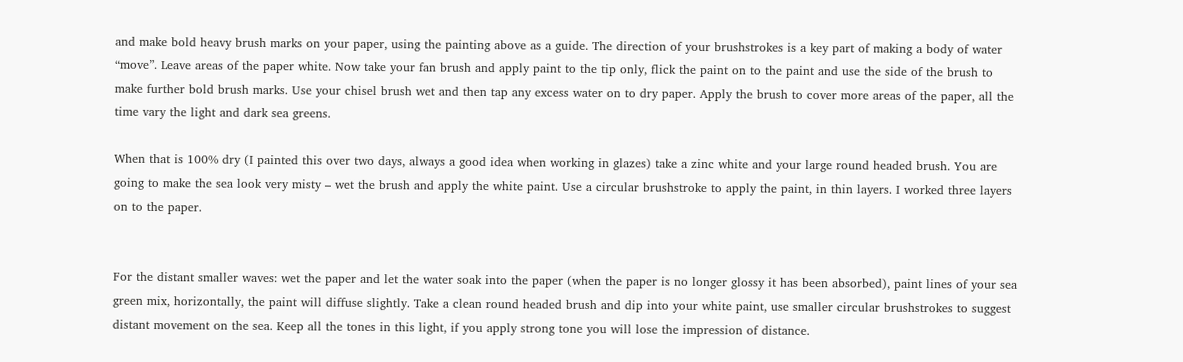and make bold heavy brush marks on your paper, using the painting above as a guide. The direction of your brushstrokes is a key part of making a body of water “move”. Leave areas of the paper white. Now take your fan brush and apply paint to the tip only, flick the paint on to the paint and use the side of the brush to make further bold brush marks. Use your chisel brush wet and then tap any excess water on to dry paper. Apply the brush to cover more areas of the paper, all the time vary the light and dark sea greens.

When that is 100% dry (I painted this over two days, always a good idea when working in glazes) take a zinc white and your large round headed brush. You are going to make the sea look very misty – wet the brush and apply the white paint. Use a circular brushstroke to apply the paint, in thin layers. I worked three layers on to the paper.


For the distant smaller waves: wet the paper and let the water soak into the paper (when the paper is no longer glossy it has been absorbed), paint lines of your sea green mix, horizontally, the paint will diffuse slightly. Take a clean round headed brush and dip into your white paint, use smaller circular brushstrokes to suggest distant movement on the sea. Keep all the tones in this light, if you apply strong tone you will lose the impression of distance.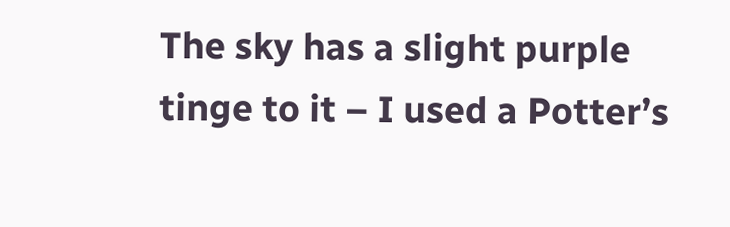The sky has a slight purple tinge to it – I used a Potter’s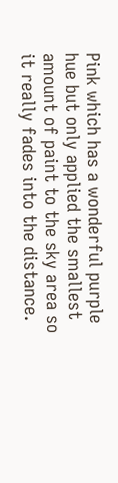Pink which has a wonderful purple hue but only applied the smallest amount of paint to the sky area so it really fades into the distance.